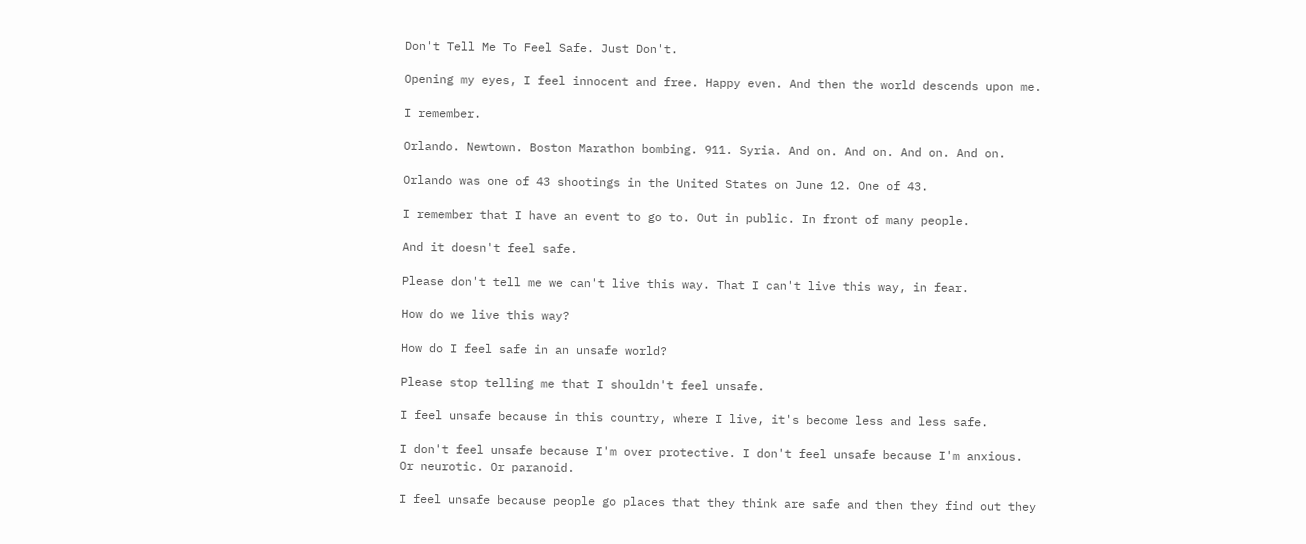Don't Tell Me To Feel Safe. Just Don't.

Opening my eyes, I feel innocent and free. Happy even. And then the world descends upon me.

I remember.

Orlando. Newtown. Boston Marathon bombing. 911. Syria. And on. And on. And on. And on.

Orlando was one of 43 shootings in the United States on June 12. One of 43.

I remember that I have an event to go to. Out in public. In front of many people.

And it doesn't feel safe.

Please don't tell me we can't live this way. That I can't live this way, in fear.

How do we live this way?

How do I feel safe in an unsafe world?

Please stop telling me that I shouldn't feel unsafe.

I feel unsafe because in this country, where I live, it's become less and less safe.

I don't feel unsafe because I'm over protective. I don't feel unsafe because I'm anxious. Or neurotic. Or paranoid.

I feel unsafe because people go places that they think are safe and then they find out they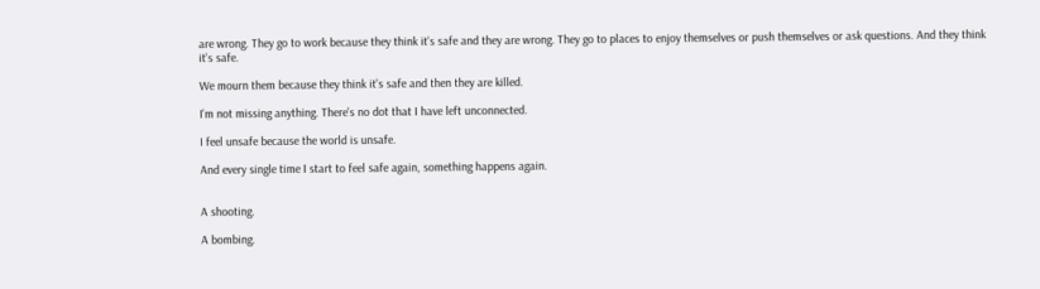are wrong. They go to work because they think it's safe and they are wrong. They go to places to enjoy themselves or push themselves or ask questions. And they think it's safe.

We mourn them because they think it's safe and then they are killed.

I'm not missing anything. There's no dot that I have left unconnected.

I feel unsafe because the world is unsafe.

And every single time I start to feel safe again, something happens again.


A shooting.

A bombing.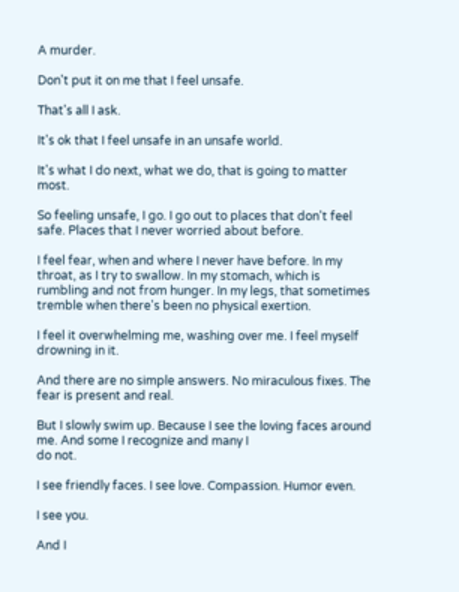A murder.

Don't put it on me that I feel unsafe.

That's all I ask.

It's ok that I feel unsafe in an unsafe world.

It's what I do next, what we do, that is going to matter most.

So feeling unsafe, I go. I go out to places that don't feel safe. Places that I never worried about before.

I feel fear, when and where I never have before. In my throat, as I try to swallow. In my stomach, which is
rumbling and not from hunger. In my legs, that sometimes tremble when there's been no physical exertion.

I feel it overwhelming me, washing over me. I feel myself drowning in it.

And there are no simple answers. No miraculous fixes. The fear is present and real.

But I slowly swim up. Because I see the loving faces around me. And some I recognize and many I
do not.

I see friendly faces. I see love. Compassion. Humor even.

I see you.

And I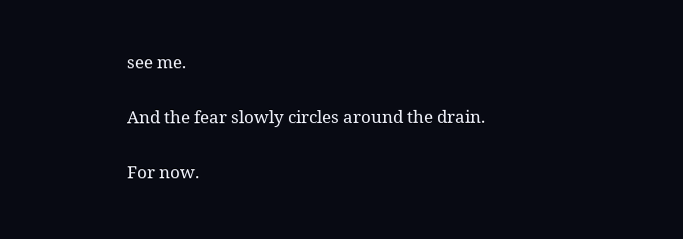see me.

And the fear slowly circles around the drain.

For now.